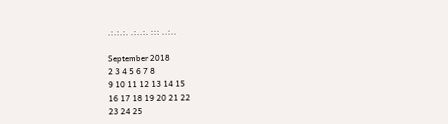.:.:.:. .:..:. ::: ..:..

September 2018
2 3 4 5 6 7 8
9 10 11 12 13 14 15
16 17 18 19 20 21 22
23 24 25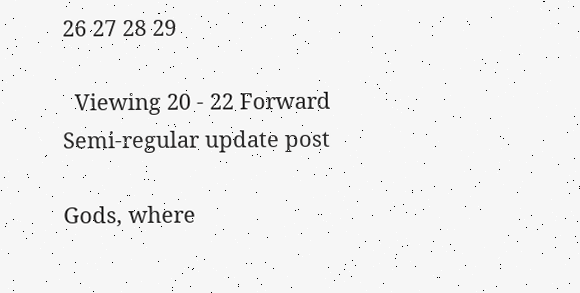26 27 28 29

  Viewing 20 - 22 Forward
Semi-regular update post

Gods, where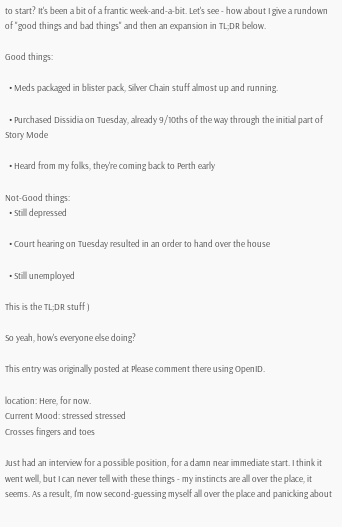to start? It's been a bit of a frantic week-and-a-bit. Let's see - how about I give a rundown of "good things and bad things" and then an expansion in TL;DR below.

Good things:

  • Meds packaged in blister pack, Silver Chain stuff almost up and running.

  • Purchased Dissidia on Tuesday, already 9/10ths of the way through the initial part of Story Mode

  • Heard from my folks, they're coming back to Perth early

Not-Good things:
  • Still depressed

  • Court hearing on Tuesday resulted in an order to hand over the house

  • Still unemployed

This is the TL;DR stuff )

So yeah, how's everyone else doing?

This entry was originally posted at Please comment there using OpenID.

location: Here, for now.
Current Mood: stressed stressed
Crosses fingers and toes

Just had an interview for a possible position, for a damn near immediate start. I think it went well, but I can never tell with these things - my instincts are all over the place, it seems. As a result, I'm now second-guessing myself all over the place and panicking about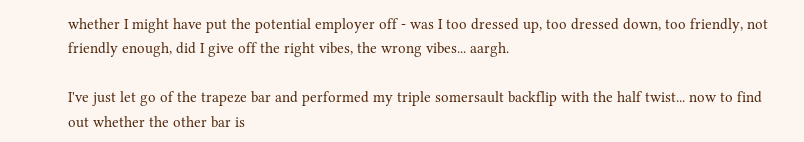whether I might have put the potential employer off - was I too dressed up, too dressed down, too friendly, not friendly enough, did I give off the right vibes, the wrong vibes... aargh.

I've just let go of the trapeze bar and performed my triple somersault backflip with the half twist... now to find out whether the other bar is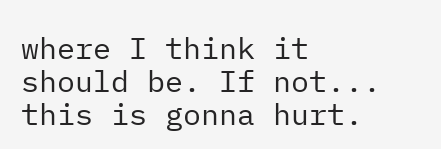where I think it should be. If not... this is gonna hurt.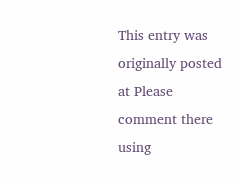This entry was originally posted at Please comment there using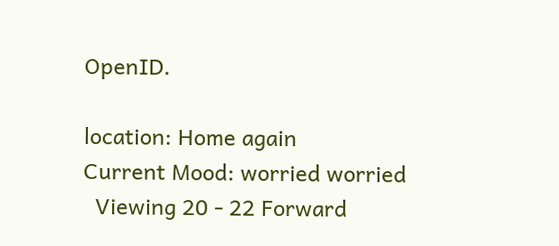OpenID.

location: Home again
Current Mood: worried worried
  Viewing 20 - 22 Forward